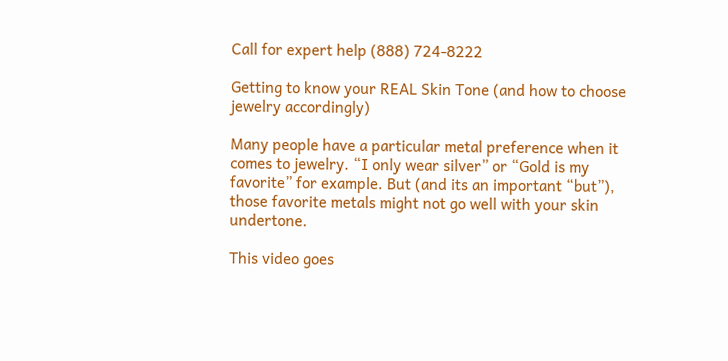Call for expert help (888) 724-8222

Getting to know your REAL Skin Tone (and how to choose jewelry accordingly)

Many people have a particular metal preference when it comes to jewelry. “I only wear silver” or “Gold is my favorite” for example. But (and its an important “but”), those favorite metals might not go well with your skin undertone.

This video goes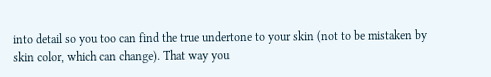into detail so you too can find the true undertone to your skin (not to be mistaken by skin color, which can change). That way you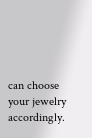can choose your jewelry accordingly.